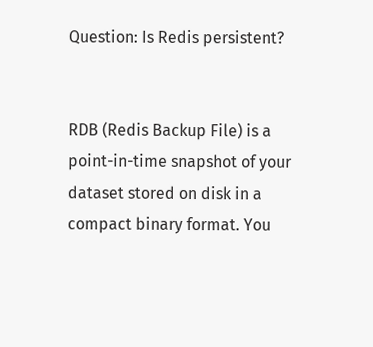Question: Is Redis persistent?


RDB (Redis Backup File) is a point-in-time snapshot of your dataset stored on disk in a compact binary format. You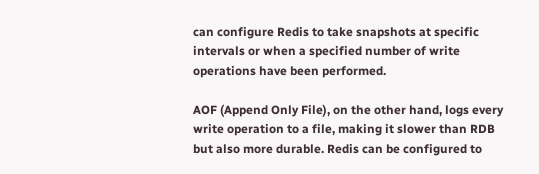can configure Redis to take snapshots at specific intervals or when a specified number of write operations have been performed.

AOF (Append Only File), on the other hand, logs every write operation to a file, making it slower than RDB but also more durable. Redis can be configured to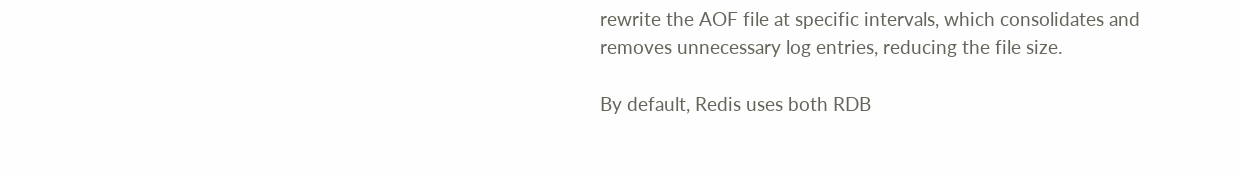rewrite the AOF file at specific intervals, which consolidates and removes unnecessary log entries, reducing the file size.

By default, Redis uses both RDB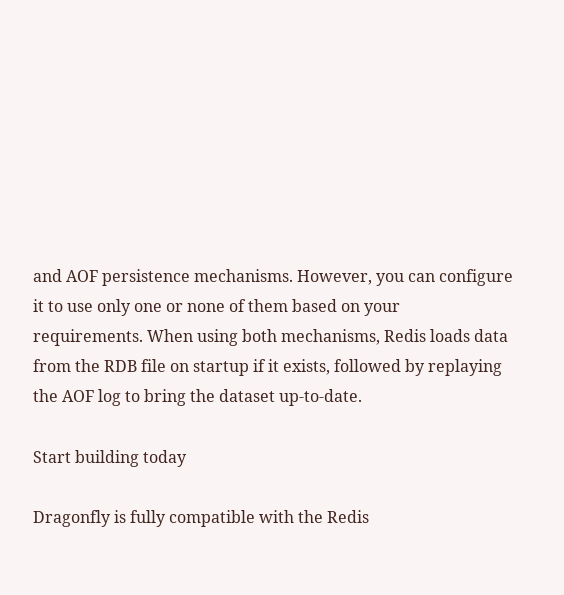and AOF persistence mechanisms. However, you can configure it to use only one or none of them based on your requirements. When using both mechanisms, Redis loads data from the RDB file on startup if it exists, followed by replaying the AOF log to bring the dataset up-to-date.

Start building today

Dragonfly is fully compatible with the Redis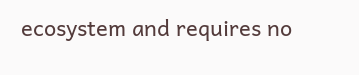ecosystem and requires no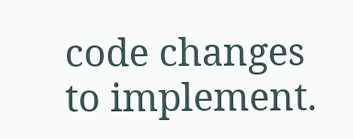code changes to implement.